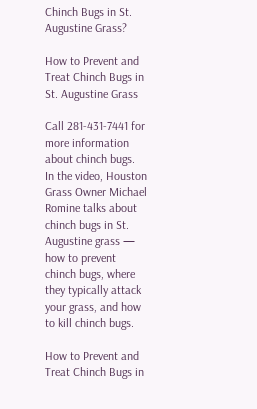Chinch Bugs in St. Augustine Grass?

How to Prevent and Treat Chinch Bugs in St. Augustine Grass

Call 281-431-7441 for more information about chinch bugs.  In the video, Houston Grass Owner Michael Romine talks about chinch bugs in St. Augustine grass — how to prevent chinch bugs, where they typically attack your grass, and how to kill chinch bugs.

How to Prevent and Treat Chinch Bugs in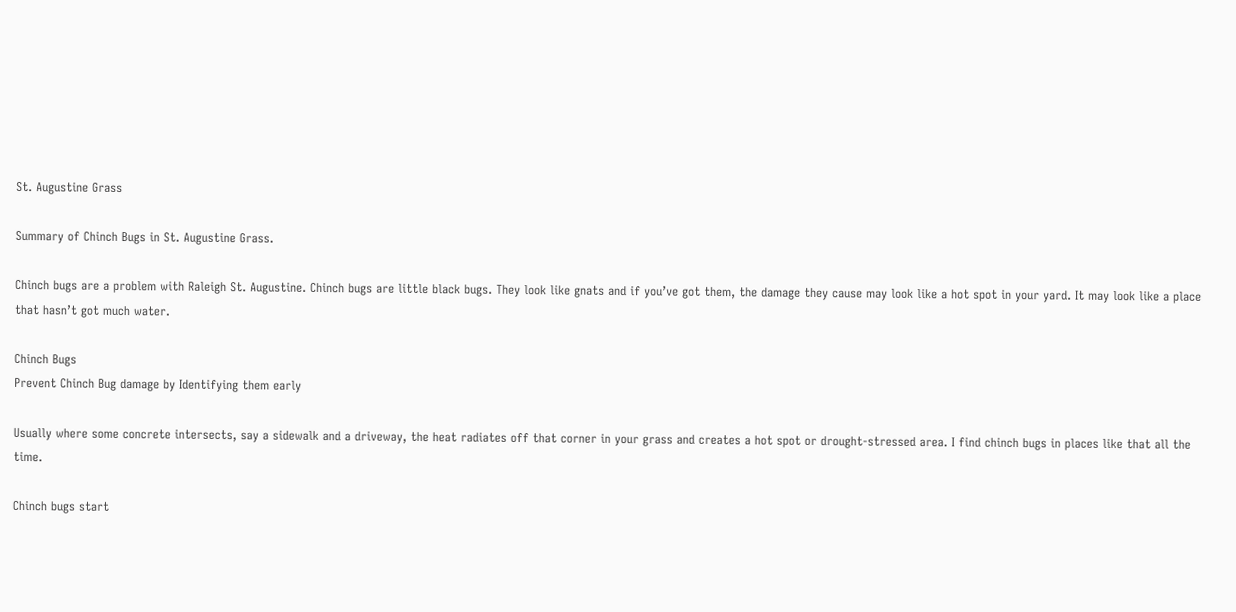St. Augustine Grass

Summary of Chinch Bugs in St. Augustine Grass.

Chinch bugs are a problem with Raleigh St. Augustine. Chinch bugs are little black bugs. They look like gnats and if you’ve got them, the damage they cause may look like a hot spot in your yard. It may look like a place that hasn’t got much water.

Chinch Bugs
Prevent Chinch Bug damage by Identifying them early

Usually where some concrete intersects, say a sidewalk and a driveway, the heat radiates off that corner in your grass and creates a hot spot or drought-stressed area. I find chinch bugs in places like that all the time.

Chinch bugs start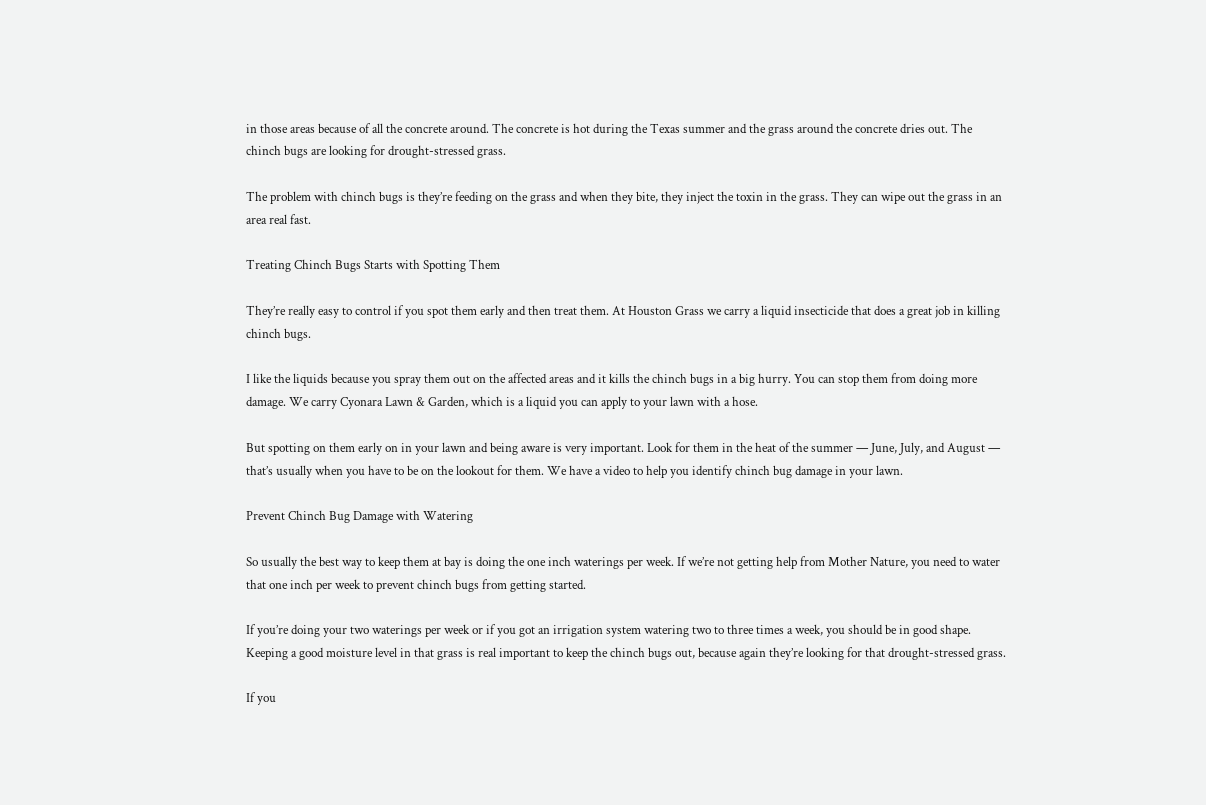in those areas because of all the concrete around. The concrete is hot during the Texas summer and the grass around the concrete dries out. The chinch bugs are looking for drought-stressed grass.

The problem with chinch bugs is they’re feeding on the grass and when they bite, they inject the toxin in the grass. They can wipe out the grass in an area real fast.

Treating Chinch Bugs Starts with Spotting Them

They’re really easy to control if you spot them early and then treat them. At Houston Grass we carry a liquid insecticide that does a great job in killing chinch bugs.

I like the liquids because you spray them out on the affected areas and it kills the chinch bugs in a big hurry. You can stop them from doing more damage. We carry Cyonara Lawn & Garden, which is a liquid you can apply to your lawn with a hose.

But spotting on them early on in your lawn and being aware is very important. Look for them in the heat of the summer — June, July, and August — that’s usually when you have to be on the lookout for them. We have a video to help you identify chinch bug damage in your lawn.

Prevent Chinch Bug Damage with Watering

So usually the best way to keep them at bay is doing the one inch waterings per week. If we’re not getting help from Mother Nature, you need to water that one inch per week to prevent chinch bugs from getting started.

If you’re doing your two waterings per week or if you got an irrigation system watering two to three times a week, you should be in good shape. Keeping a good moisture level in that grass is real important to keep the chinch bugs out, because again they’re looking for that drought-stressed grass.

If you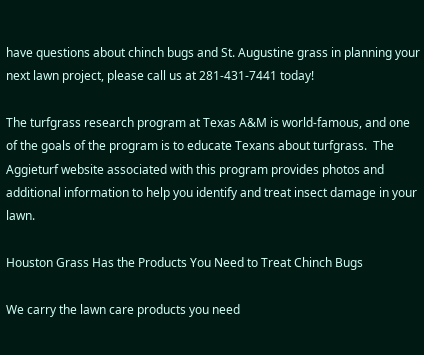have questions about chinch bugs and St. Augustine grass in planning your next lawn project, please call us at 281-431-7441 today!

The turfgrass research program at Texas A&M is world-famous, and one of the goals of the program is to educate Texans about turfgrass.  The Aggieturf website associated with this program provides photos and additional information to help you identify and treat insect damage in your lawn.

Houston Grass Has the Products You Need to Treat Chinch Bugs

We carry the lawn care products you need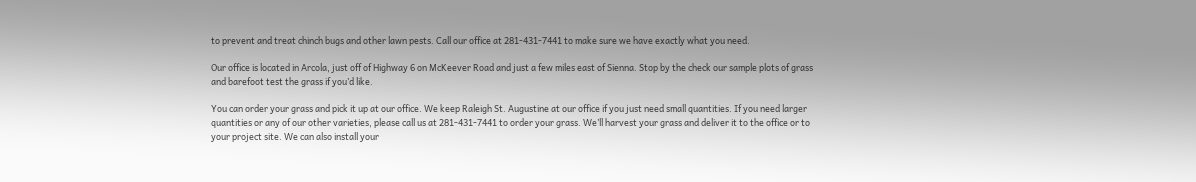to prevent and treat chinch bugs and other lawn pests. Call our office at 281-431-7441 to make sure we have exactly what you need.

Our office is located in Arcola, just off of Highway 6 on McKeever Road and just a few miles east of Sienna. Stop by the check our sample plots of grass and barefoot test the grass if you’d like.

You can order your grass and pick it up at our office. We keep Raleigh St. Augustine at our office if you just need small quantities. If you need larger quantities or any of our other varieties, please call us at 281-431-7441 to order your grass. We’ll harvest your grass and deliver it to the office or to your project site. We can also install your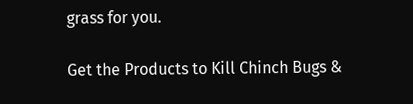grass for you.

Get the Products to Kill Chinch Bugs &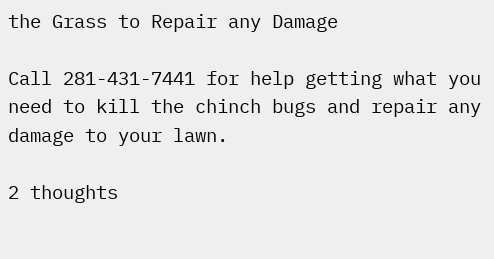the Grass to Repair any Damage

Call 281-431-7441 for help getting what you need to kill the chinch bugs and repair any damage to your lawn.

2 thoughts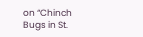on “Chinch Bugs in St.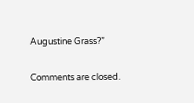Augustine Grass?”

Comments are closed.